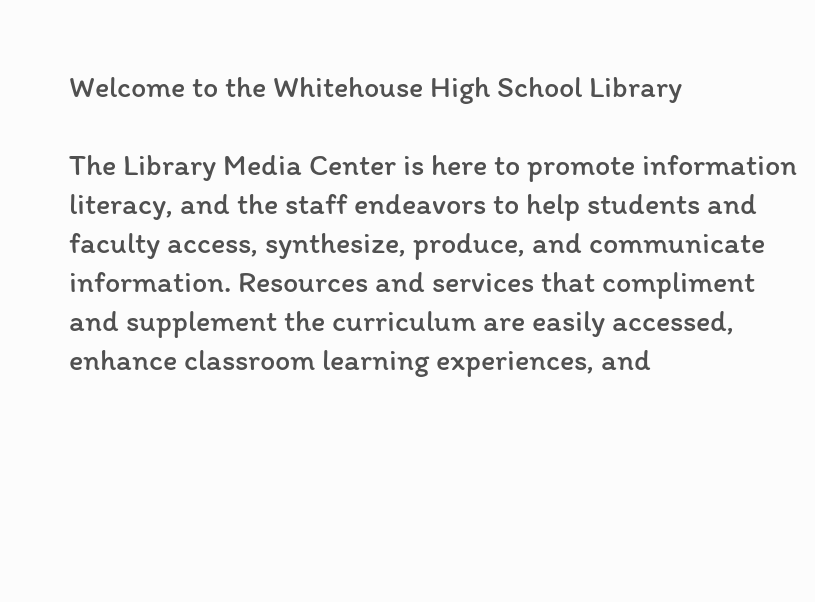Welcome to the Whitehouse High School Library

The Library Media Center is here to promote information literacy, and the staff endeavors to help students and faculty access, synthesize, produce, and communicate information. Resources and services that compliment and supplement the curriculum are easily accessed, enhance classroom learning experiences, and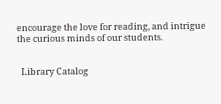encourage the love for reading, and intrigue the curious minds of our students.


  Library Catalog